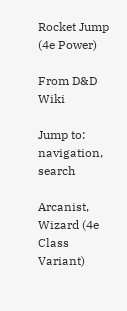Rocket Jump (4e Power)

From D&D Wiki

Jump to: navigation, search

Arcanist, Wizard (4e Class Variant)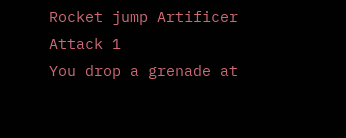Rocket jump Artificer Attack 1
You drop a grenade at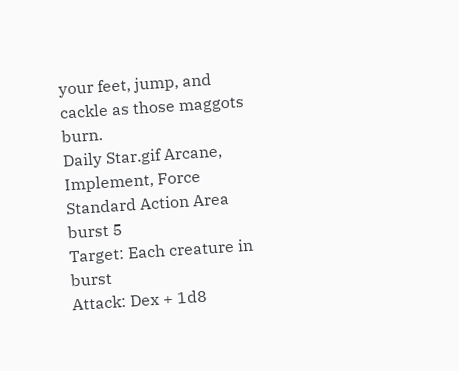your feet, jump, and cackle as those maggots burn.
Daily Star.gif Arcane, Implement, Force
Standard Action Area burst 5
Target: Each creature in burst
Attack: Dex + 1d8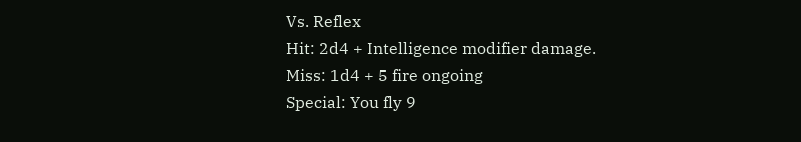Vs. Reflex
Hit: 2d4 + Intelligence modifier damage.
Miss: 1d4 + 5 fire ongoing
Special: You fly 9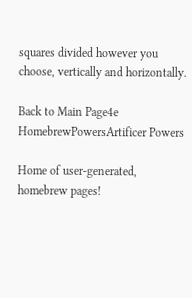squares divided however you choose, vertically and horizontally.

Back to Main Page4e HomebrewPowersArtificer Powers

Home of user-generated,
homebrew pages!